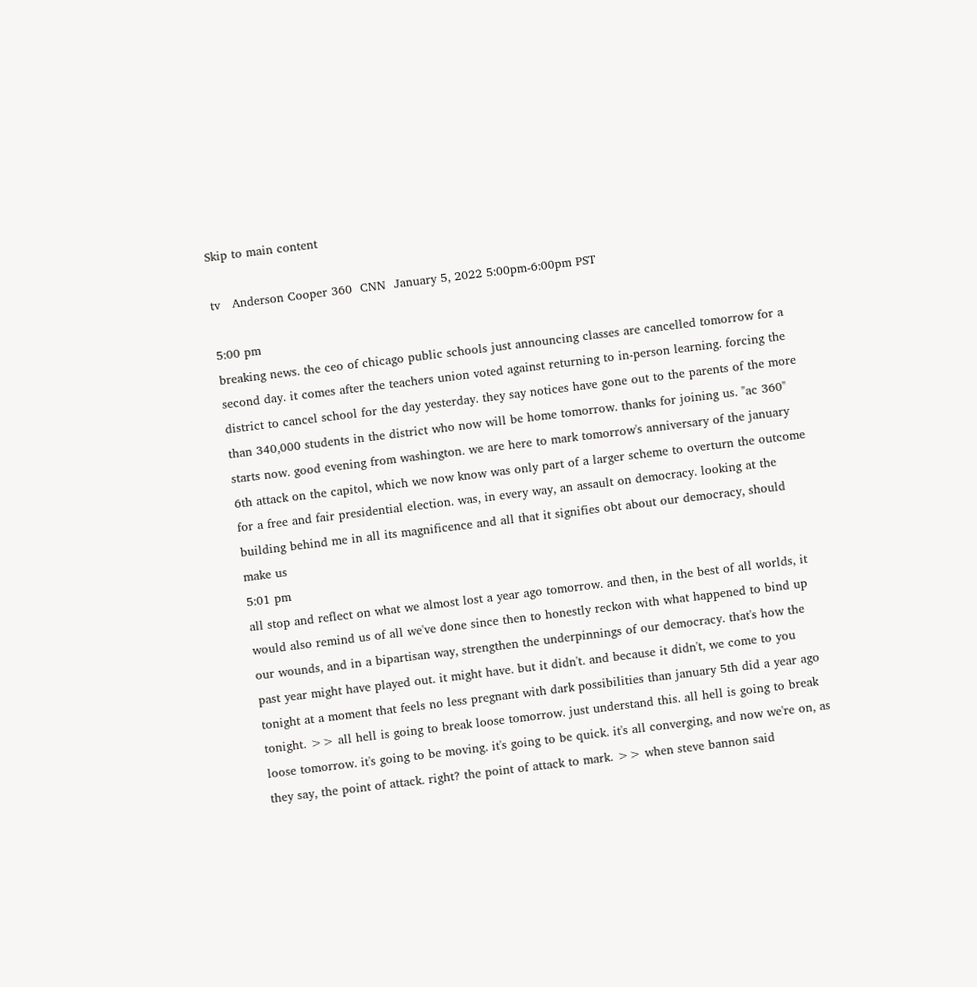Skip to main content

tv   Anderson Cooper 360  CNN  January 5, 2022 5:00pm-6:00pm PST

5:00 pm
breaking news. the ceo of chicago public schools just announcing classes are cancelled tomorrow for a second day. it comes after the teachers union voted against returning to in-person learning. forcing the district to cancel school for the day yesterday. they say notices have gone out to the parents of the more than 340,000 students in the district who now will be home tomorrow. thanks for joining us. "ac 360" starts now. good evening from washington. we are here to mark tomorrow's anniversary of the january 6th attack on the capitol, which we now know was only part of a larger scheme to overturn the outcome for a free and fair presidential election. was, in every way, an assault on democracy. looking at the building behind me in all its magnificence and all that it signifies obt about our democracy, should make us
5:01 pm
all stop and reflect on what we almost lost a year ago tomorrow. and then, in the best of all worlds, it would also remind us of all we've done since then to honestly reckon with what happened to bind up our wounds, and in a bipartisan way, strengthen the underpinnings of our democracy. that's how the past year might have played out. it might have. but it didn't. and because it didn't, we come to you tonight at a moment that feels no less pregnant with dark possibilities than january 5th did a year ago tonight. >> all hell is going to break loose tomorrow. just understand this. all hell is going to break loose tomorrow. it's going to be moving. it's going to be quick. it's all converging, and now we're on, as they say, the point of attack. right? the point of attack to mark. >> when steve bannon said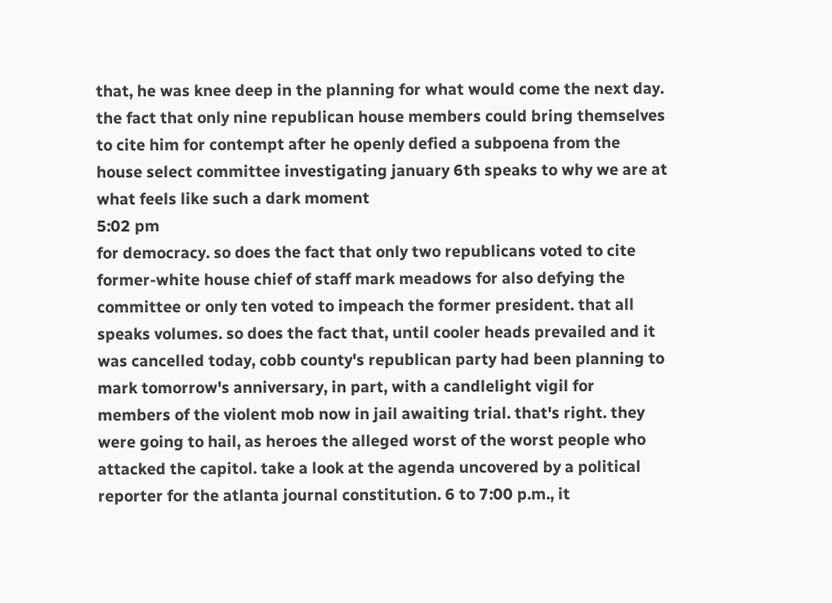that, he was knee deep in the planning for what would come the next day. the fact that only nine republican house members could bring themselves to cite him for contempt after he openly defied a subpoena from the house select committee investigating january 6th speaks to why we are at what feels like such a dark moment
5:02 pm
for democracy. so does the fact that only two republicans voted to cite former-white house chief of staff mark meadows for also defying the committee or only ten voted to impeach the former president. that all speaks volumes. so does the fact that, until cooler heads prevailed and it was cancelled today, cobb county's republican party had been planning to mark tomorrow's anniversary, in part, with a candlelight vigil for members of the violent mob now in jail awaiting trial. that's right. they were going to hail, as heroes the alleged worst of the worst people who attacked the capitol. take a look at the agenda uncovered by a political reporter for the atlanta journal constitution. 6 to 7:00 p.m., it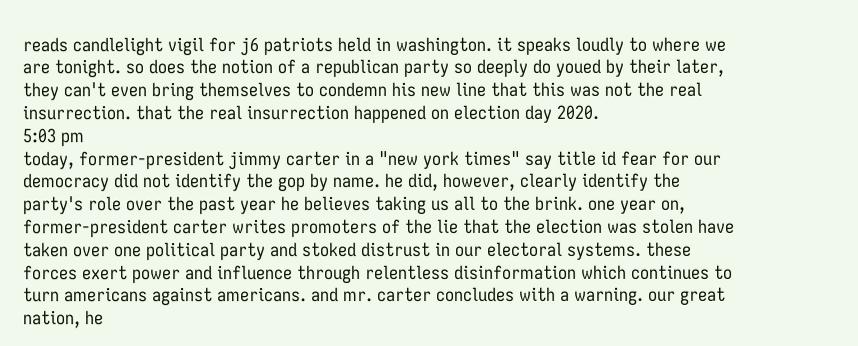reads candlelight vigil for j6 patriots held in washington. it speaks loudly to where we are tonight. so does the notion of a republican party so deeply do youed by their later, they can't even bring themselves to condemn his new line that this was not the real insurrection. that the real insurrection happened on election day 2020.
5:03 pm
today, former-president jimmy carter in a "new york times" say title id fear for our democracy did not identify the gop by name. he did, however, clearly identify the party's role over the past year he believes taking us all to the brink. one year on, former-president carter writes promoters of the lie that the election was stolen have taken over one political party and stoked distrust in our electoral systems. these forces exert power and influence through relentless disinformation which continues to turn americans against americans. and mr. carter concludes with a warning. our great nation, he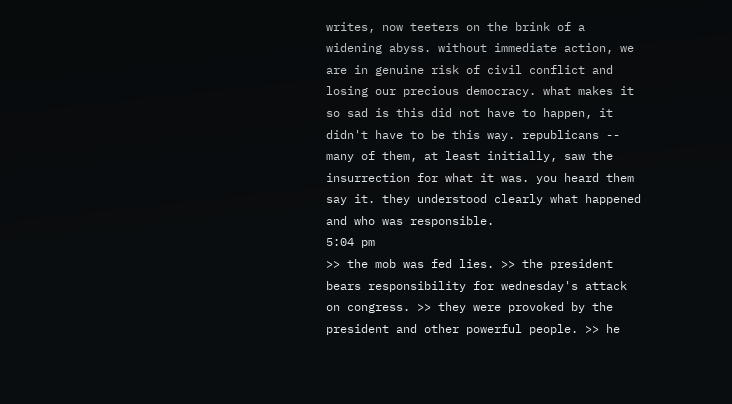writes, now teeters on the brink of a widening abyss. without immediate action, we are in genuine risk of civil conflict and losing our precious democracy. what makes it so sad is this did not have to happen, it didn't have to be this way. republicans -- many of them, at least initially, saw the insurrection for what it was. you heard them say it. they understood clearly what happened and who was responsible.
5:04 pm
>> the mob was fed lies. >> the president bears responsibility for wednesday's attack on congress. >> they were provoked by the president and other powerful people. >> he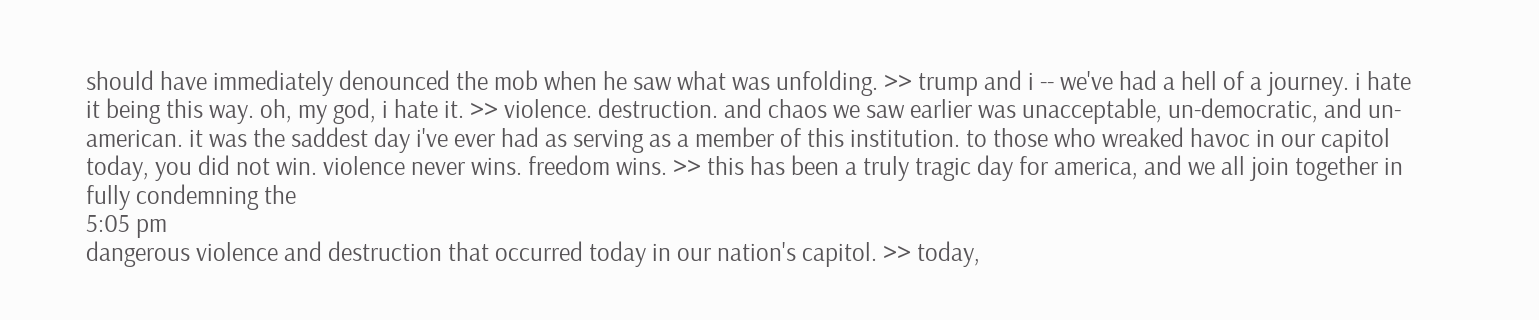should have immediately denounced the mob when he saw what was unfolding. >> trump and i -- we've had a hell of a journey. i hate it being this way. oh, my god, i hate it. >> violence. destruction. and chaos we saw earlier was unacceptable, un-democratic, and un-american. it was the saddest day i've ever had as serving as a member of this institution. to those who wreaked havoc in our capitol today, you did not win. violence never wins. freedom wins. >> this has been a truly tragic day for america, and we all join together in fully condemning the
5:05 pm
dangerous violence and destruction that occurred today in our nation's capitol. >> today,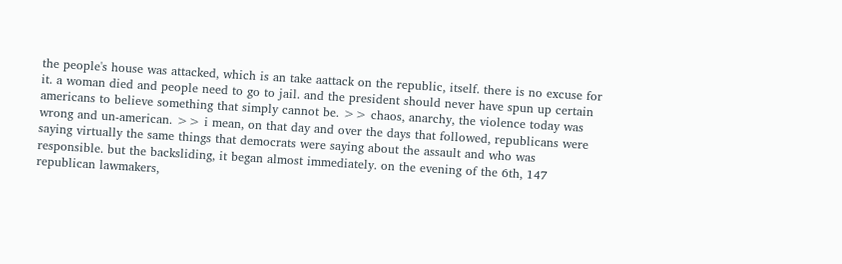the people's house was attacked, which is an take aattack on the republic, itself. there is no excuse for it. a woman died and people need to go to jail. and the president should never have spun up certain americans to believe something that simply cannot be. >> chaos, anarchy, the violence today was wrong and un-american. >> i mean, on that day and over the days that followed, republicans were saying virtually the same things that democrats were saying about the assault and who was responsible. but the backsliding, it began almost immediately. on the evening of the 6th, 147 republican lawmakers,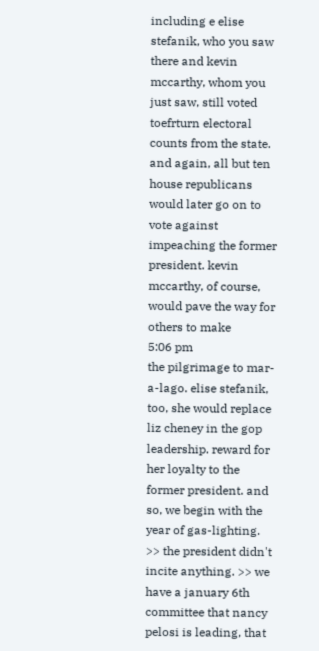including e elise stefanik, who you saw there and kevin mccarthy, whom you just saw, still voted toefrturn electoral counts from the state. and again, all but ten house republicans would later go on to vote against impeaching the former president. kevin mccarthy, of course, would pave the way for others to make
5:06 pm
the pilgrimage to mar-a-lago. elise stefanik, too, she would replace liz cheney in the gop leadership. reward for her loyalty to the former president. and so, we begin with the year of gas-lighting. >> the president didn't incite anything. >> we have a january 6th committee that nancy pelosi is leading, that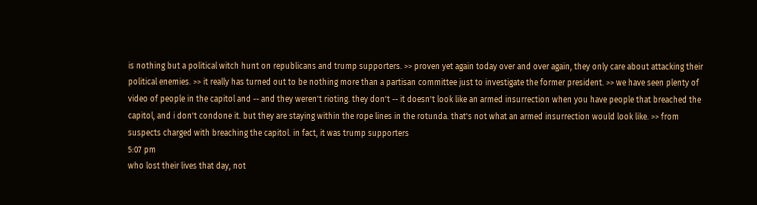is nothing but a political witch hunt on republicans and trump supporters. >> proven yet again today over and over again, they only care about attacking their political enemies. >> it really has turned out to be nothing more than a partisan committee just to investigate the former president. >> we have seen plenty of video of people in the capitol and -- and they weren't rioting. they don't -- it doesn't look like an armed insurrection when you have people that breached the capitol, and i don't condone it. but they are staying within the rope lines in the rotunda. that's not what an armed insurrection would look like. >> from suspects charged with breaching the capitol. in fact, it was trump supporters
5:07 pm
who lost their lives that day, not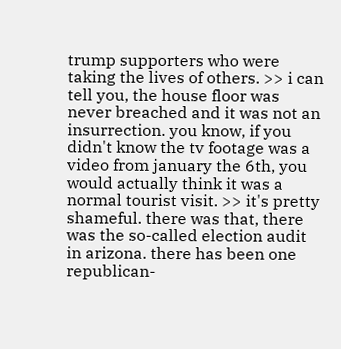trump supporters who were taking the lives of others. >> i can tell you, the house floor was never breached and it was not an insurrection. you know, if you didn't know the tv footage was a video from january the 6th, you would actually think it was a normal tourist visit. >> it's pretty shameful. there was that, there was the so-called election audit in arizona. there has been one republican-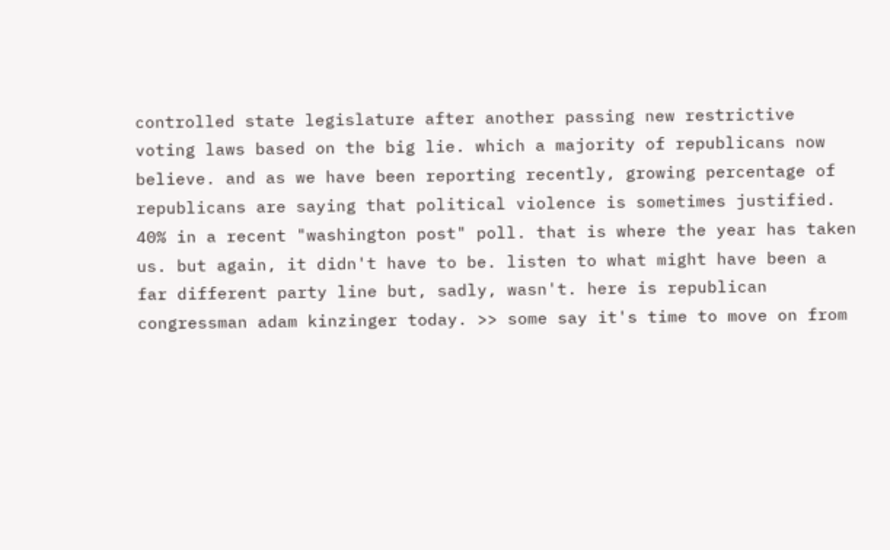controlled state legislature after another passing new restrictive voting laws based on the big lie. which a majority of republicans now believe. and as we have been reporting recently, growing percentage of republicans are saying that political violence is sometimes justified. 40% in a recent "washington post" poll. that is where the year has taken us. but again, it didn't have to be. listen to what might have been a far different party line but, sadly, wasn't. here is republican congressman adam kinzinger today. >> some say it's time to move on from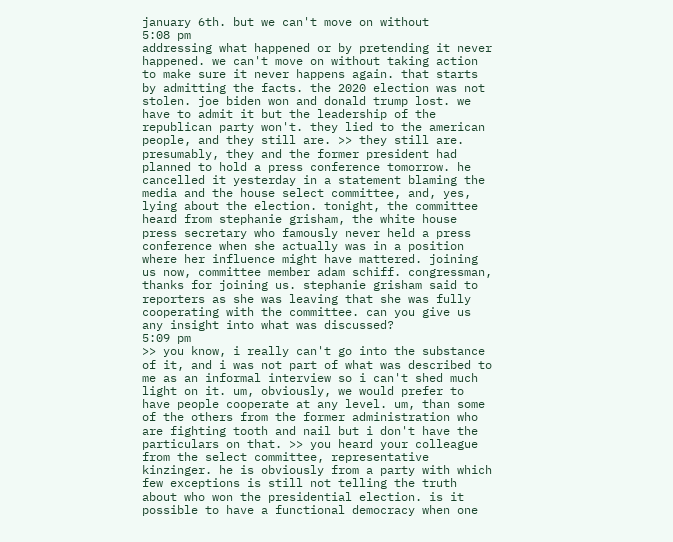january 6th. but we can't move on without
5:08 pm
addressing what happened or by pretending it never happened. we can't move on without taking action to make sure it never happens again. that starts by admitting the facts. the 2020 election was not stolen. joe biden won and donald trump lost. we have to admit it but the leadership of the republican party won't. they lied to the american people, and they still are. >> they still are. presumably, they and the former president had planned to hold a press conference tomorrow. he cancelled it yesterday in a statement blaming the media and the house select committee, and, yes, lying about the election. tonight, the committee heard from stephanie grisham, the white house press secretary who famously never held a press conference when she actually was in a position where her influence might have mattered. joining us now, committee member adam schiff. congressman, thanks for joining us. stephanie grisham said to reporters as she was leaving that she was fully cooperating with the committee. can you give us any insight into what was discussed?
5:09 pm
>> you know, i really can't go into the substance of it, and i was not part of what was described to me as an informal interview so i can't shed much light on it. um, obviously, we would prefer to have people cooperate at any level. um, than some of the others from the former administration who are fighting tooth and nail but i don't have the particulars on that. >> you heard your colleague from the select committee, representative kinzinger. he is obviously from a party with which few exceptions is still not telling the truth about who won the presidential election. is it possible to have a functional democracy when one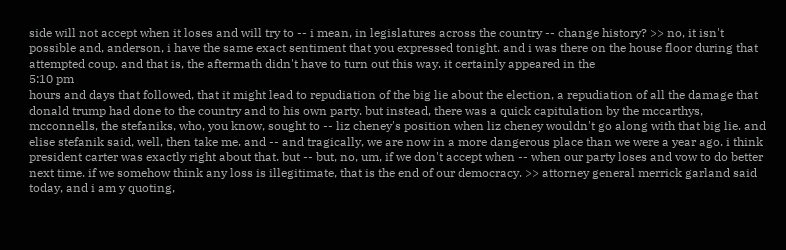side will not accept when it loses and will try to -- i mean, in legislatures across the country -- change history? >> no, it isn't possible and, anderson, i have the same exact sentiment that you expressed tonight. and i was there on the house floor during that attempted coup. and that is, the aftermath didn't have to turn out this way. it certainly appeared in the
5:10 pm
hours and days that followed, that it might lead to repudiation of the big lie about the election, a repudiation of all the damage that donald trump had done to the country and to his own party. but instead, there was a quick capitulation by the mccarthys, mcconnells, the stefaniks, who, you know, sought to -- liz cheney's position when liz cheney wouldn't go along with that big lie. and elise stefanik said, well, then take me. and -- and tragically, we are now in a more dangerous place than we were a year ago. i think president carter was exactly right about that. but -- but, no, um, if we don't accept when -- when our party loses and vow to do better next time. if we somehow think any loss is illegitimate, that is the end of our democracy. >> attorney general merrick garland said today, and i am y quoting,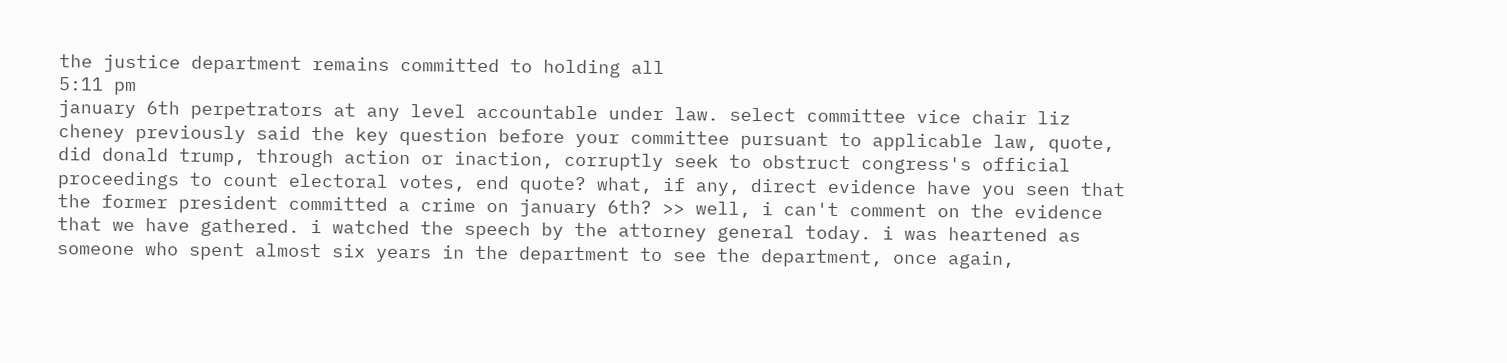the justice department remains committed to holding all
5:11 pm
january 6th perpetrators at any level accountable under law. select committee vice chair liz cheney previously said the key question before your committee pursuant to applicable law, quote, did donald trump, through action or inaction, corruptly seek to obstruct congress's official proceedings to count electoral votes, end quote? what, if any, direct evidence have you seen that the former president committed a crime on january 6th? >> well, i can't comment on the evidence that we have gathered. i watched the speech by the attorney general today. i was heartened as someone who spent almost six years in the department to see the department, once again,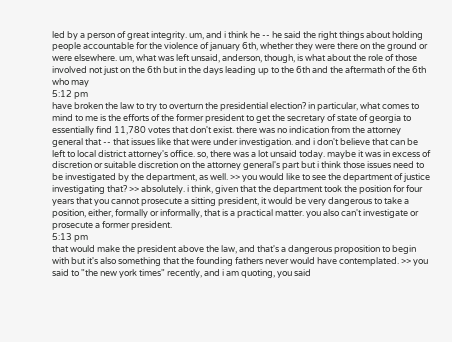led by a person of great integrity. um, and i think he -- he said the right things about holding people accountable for the violence of january 6th, whether they were there on the ground or were elsewhere. um, what was left unsaid, anderson, though, is what about the role of those involved not just on the 6th but in the days leading up to the 6th and the aftermath of the 6th who may
5:12 pm
have broken the law to try to overturn the presidential election? in particular, what comes to mind to me is the efforts of the former president to get the secretary of state of georgia to essentially find 11,780 votes that don't exist. there was no indication from the attorney general that -- that issues like that were under investigation. and i don't believe that can be left to local district attorney's office. so, there was a lot unsaid today. maybe it was in excess of discretion or suitable discretion on the attorney general's part but i think those issues need to be investigated by the department, as well. >> you would like to see the department of justice investigating that? >> absolutely. i think, given that the department took the position for four years that you cannot prosecute a sitting president, it would be very dangerous to take a position, either, formally or informally, that is a practical matter. you also can't investigate or prosecute a former president.
5:13 pm
that would make the president above the law, and that's a dangerous proposition to begin with but it's also something that the founding fathers never would have contemplated. >> you said to "the new york times" recently, and i am quoting, you said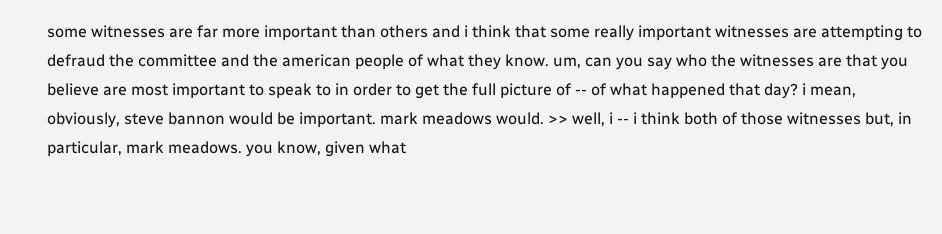some witnesses are far more important than others and i think that some really important witnesses are attempting to defraud the committee and the american people of what they know. um, can you say who the witnesses are that you believe are most important to speak to in order to get the full picture of -- of what happened that day? i mean, obviously, steve bannon would be important. mark meadows would. >> well, i -- i think both of those witnesses but, in particular, mark meadows. you know, given what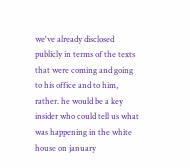we've already disclosed publicly in terms of the texts that were coming and going to his office and to him, rather. he would be a key insider who could tell us what was happening in the white house on january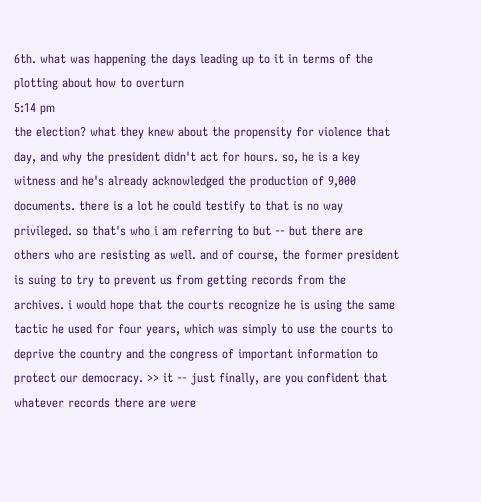6th. what was happening the days leading up to it in terms of the plotting about how to overturn
5:14 pm
the election? what they knew about the propensity for violence that day, and why the president didn't act for hours. so, he is a key witness and he's already acknowledged the production of 9,000 documents. there is a lot he could testify to that is no way privileged. so that's who i am referring to but -- but there are others who are resisting as well. and of course, the former president is suing to try to prevent us from getting records from the archives. i would hope that the courts recognize he is using the same tactic he used for four years, which was simply to use the courts to deprive the country and the congress of important information to protect our democracy. >> it -- just finally, are you confident that whatever records there are were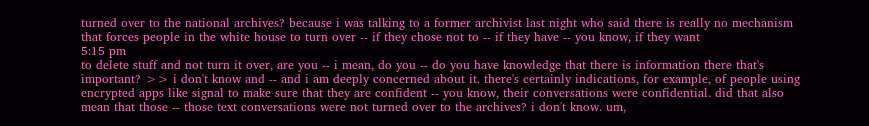turned over to the national archives? because i was talking to a former archivist last night who said there is really no mechanism that forces people in the white house to turn over -- if they chose not to -- if they have -- you know, if they want
5:15 pm
to delete stuff and not turn it over, are you -- i mean, do you -- do you have knowledge that there is information there that's important? >> i don't know and -- and i am deeply concerned about it. there's certainly indications, for example, of people using encrypted apps like signal to make sure that they are confident -- you know, their conversations were confidential. did that also mean that those -- those text conversations were not turned over to the archives? i don't know. um,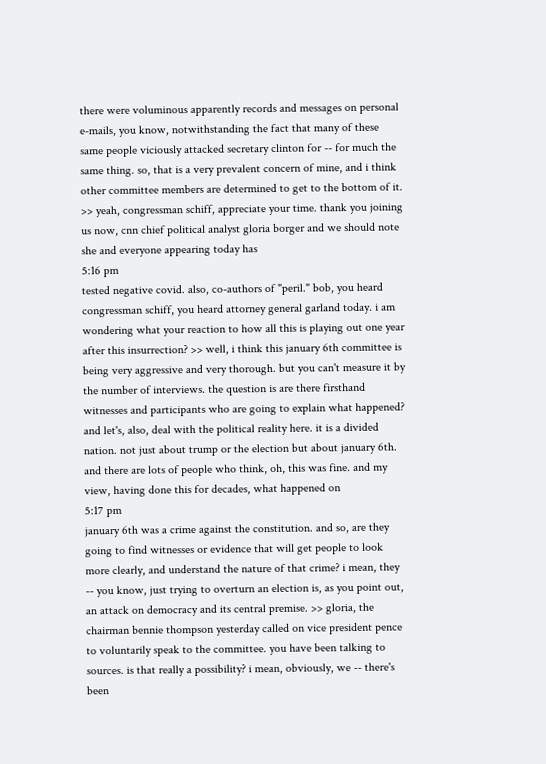there were voluminous apparently records and messages on personal e-mails, you know, notwithstanding the fact that many of these same people viciously attacked secretary clinton for -- for much the same thing. so, that is a very prevalent concern of mine, and i think other committee members are determined to get to the bottom of it. >> yeah, congressman schiff, appreciate your time. thank you joining us now, cnn chief political analyst gloria borger and we should note she and everyone appearing today has
5:16 pm
tested negative covid. also, co-authors of "peril." bob, you heard congressman schiff, you heard attorney general garland today. i am wondering what your reaction to how all this is playing out one year after this insurrection? >> well, i think this january 6th committee is being very aggressive and very thorough. but you can't measure it by the number of interviews. the question is are there firsthand witnesses and participants who are going to explain what happened? and let's, also, deal with the political reality here. it is a divided nation. not just about trump or the election but about january 6th. and there are lots of people who think, oh, this was fine. and my view, having done this for decades, what happened on
5:17 pm
january 6th was a crime against the constitution. and so, are they going to find witnesses or evidence that will get people to look more clearly, and understand the nature of that crime? i mean, they -- you know, just trying to overturn an election is, as you point out, an attack on democracy and its central premise. >> gloria, the chairman bennie thompson yesterday called on vice president pence to voluntarily speak to the committee. you have been talking to sources. is that really a possibility? i mean, obviously, we -- there's been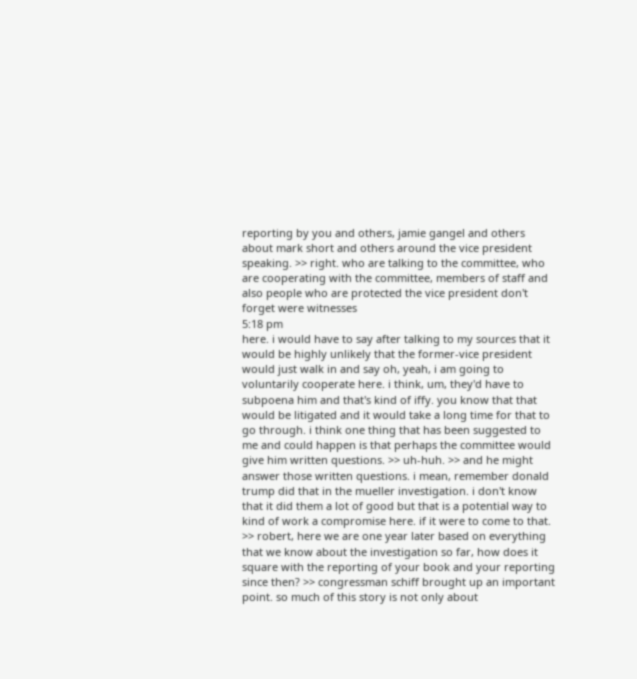reporting by you and others, jamie gangel and others about mark short and others around the vice president speaking. >> right. who are talking to the committee, who are cooperating with the committee, members of staff and also people who are protected the vice president don't forget were witnesses
5:18 pm
here. i would have to say after talking to my sources that it would be highly unlikely that the former-vice president would just walk in and say oh, yeah, i am going to voluntarily cooperate here. i think, um, they'd have to subpoena him and that's kind of iffy. you know that that would be litigated and it would take a long time for that to go through. i think one thing that has been suggested to me and could happen is that perhaps the committee would give him written questions. >> uh-huh. >> and he might answer those written questions. i mean, remember donald trump did that in the mueller investigation. i don't know that it did them a lot of good but that is a potential way to kind of work a compromise here. if it were to come to that. >> robert, here we are one year later based on everything that we know about the investigation so far, how does it square with the reporting of your book and your reporting since then? >> congressman schiff brought up an important point. so much of this story is not only about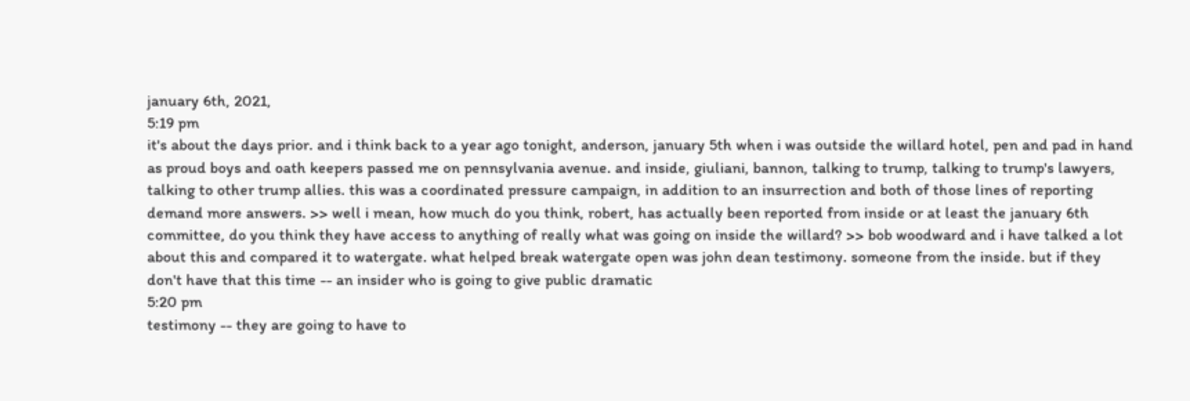january 6th, 2021,
5:19 pm
it's about the days prior. and i think back to a year ago tonight, anderson, january 5th when i was outside the willard hotel, pen and pad in hand as proud boys and oath keepers passed me on pennsylvania avenue. and inside, giuliani, bannon, talking to trump, talking to trump's lawyers, talking to other trump allies. this was a coordinated pressure campaign, in addition to an insurrection and both of those lines of reporting demand more answers. >> well i mean, how much do you think, robert, has actually been reported from inside or at least the january 6th committee, do you think they have access to anything of really what was going on inside the willard? >> bob woodward and i have talked a lot about this and compared it to watergate. what helped break watergate open was john dean testimony. someone from the inside. but if they don't have that this time -- an insider who is going to give public dramatic
5:20 pm
testimony -- they are going to have to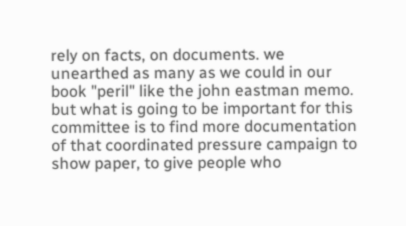rely on facts, on documents. we unearthed as many as we could in our book "peril" like the john eastman memo. but what is going to be important for this committee is to find more documentation of that coordinated pressure campaign to show paper, to give people who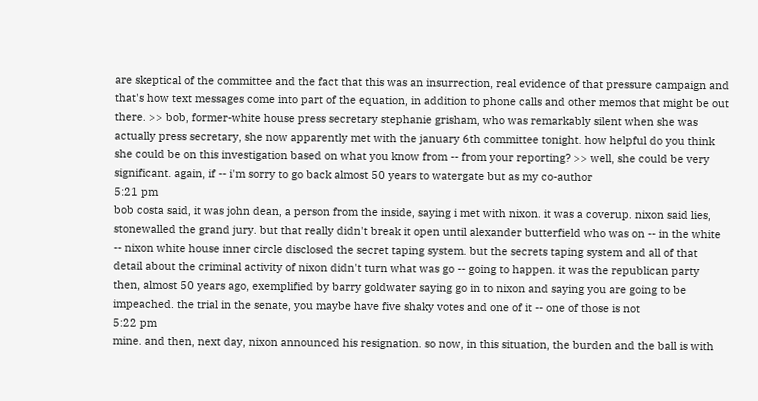are skeptical of the committee and the fact that this was an insurrection, real evidence of that pressure campaign and that's how text messages come into part of the equation, in addition to phone calls and other memos that might be out there. >> bob, former-white house press secretary stephanie grisham, who was remarkably silent when she was actually press secretary, she now apparently met with the january 6th committee tonight. how helpful do you think she could be on this investigation based on what you know from -- from your reporting? >> well, she could be very significant. again, if -- i'm sorry to go back almost 50 years to watergate but as my co-author
5:21 pm
bob costa said, it was john dean, a person from the inside, saying i met with nixon. it was a coverup. nixon said lies, stonewalled the grand jury. but that really didn't break it open until alexander butterfield who was on -- in the white -- nixon white house inner circle disclosed the secret taping system. but the secrets taping system and all of that detail about the criminal activity of nixon didn't turn what was go -- going to happen. it was the republican party then, almost 50 years ago, exemplified by barry goldwater saying go in to nixon and saying you are going to be impeached. the trial in the senate, you maybe have five shaky votes and one of it -- one of those is not
5:22 pm
mine. and then, next day, nixon announced his resignation. so now, in this situation, the burden and the ball is with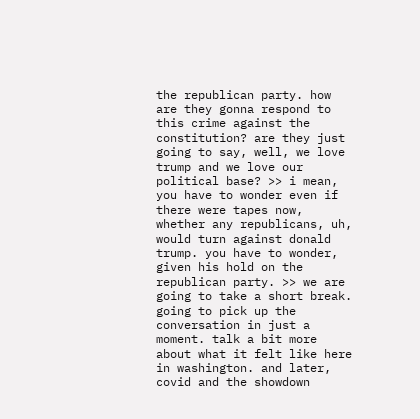the republican party. how are they gonna respond to this crime against the constitution? are they just going to say, well, we love trump and we love our political base? >> i mean, you have to wonder even if there were tapes now, whether any republicans, uh, would turn against donald trump. you have to wonder, given his hold on the republican party. >> we are going to take a short break. going to pick up the conversation in just a moment. talk a bit more about what it felt like here in washington. and later, covid and the showdown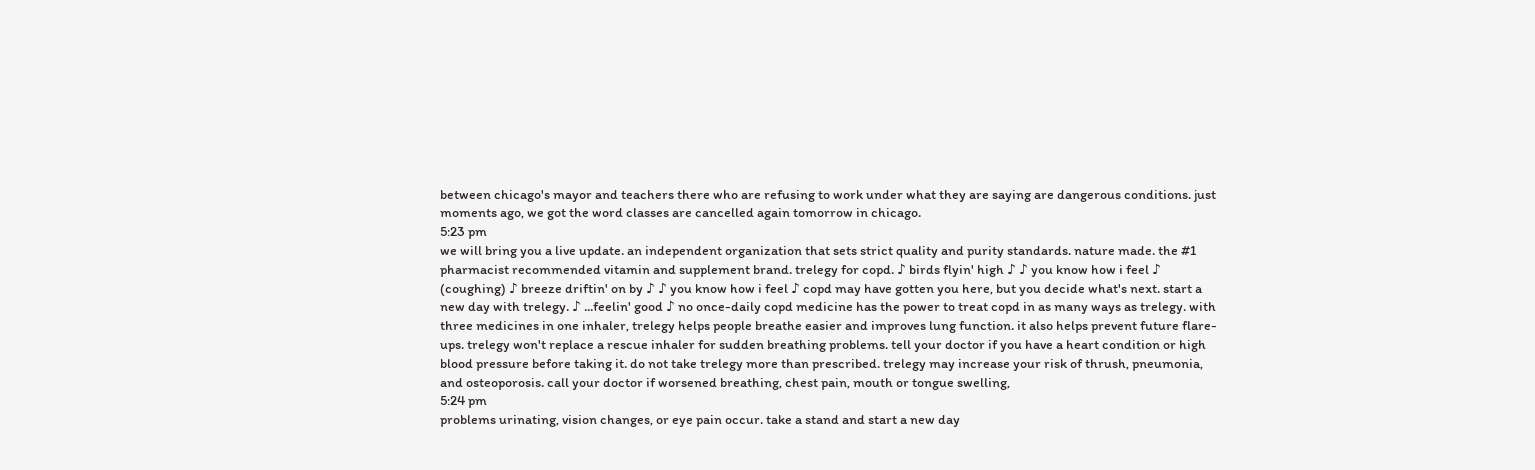between chicago's mayor and teachers there who are refusing to work under what they are saying are dangerous conditions. just moments ago, we got the word classes are cancelled again tomorrow in chicago.
5:23 pm
we will bring you a live update. an independent organization that sets strict quality and purity standards. nature made. the #1 pharmacist recommended vitamin and supplement brand. trelegy for copd. ♪ birds flyin' high ♪ ♪ you know how i feel ♪ (coughing) ♪ breeze driftin' on by ♪ ♪ you know how i feel ♪ copd may have gotten you here, but you decide what's next. start a new day with trelegy. ♪ ...feelin' good ♪ no once-daily copd medicine has the power to treat copd in as many ways as trelegy. with three medicines in one inhaler, trelegy helps people breathe easier and improves lung function. it also helps prevent future flare-ups. trelegy won't replace a rescue inhaler for sudden breathing problems. tell your doctor if you have a heart condition or high blood pressure before taking it. do not take trelegy more than prescribed. trelegy may increase your risk of thrush, pneumonia, and osteoporosis. call your doctor if worsened breathing, chest pain, mouth or tongue swelling,
5:24 pm
problems urinating, vision changes, or eye pain occur. take a stand and start a new day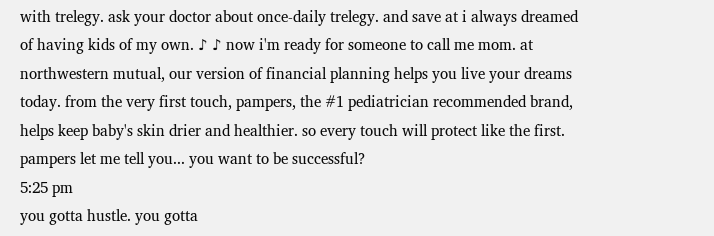with trelegy. ask your doctor about once-daily trelegy. and save at i always dreamed of having kids of my own. ♪ ♪ now i'm ready for someone to call me mom. at northwestern mutual, our version of financial planning helps you live your dreams today. from the very first touch, pampers, the #1 pediatrician recommended brand, helps keep baby's skin drier and healthier. so every touch will protect like the first. pampers let me tell you... you want to be successful?
5:25 pm
you gotta hustle. you gotta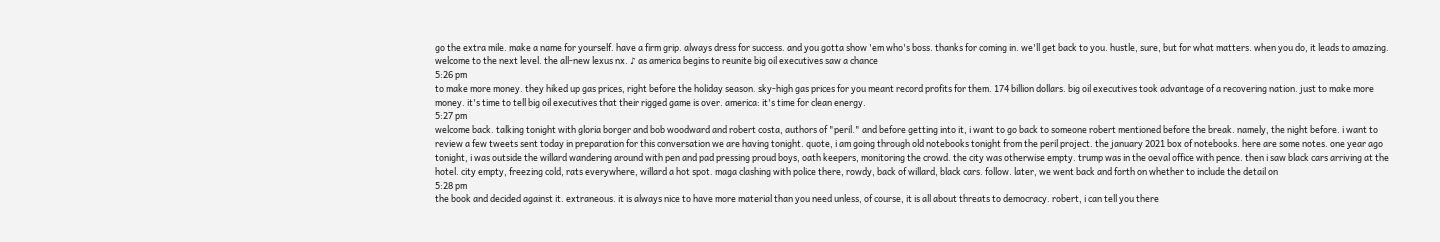go the extra mile. make a name for yourself. have a firm grip. always dress for success. and you gotta show 'em who's boss. thanks for coming in. we'll get back to you. hustle, sure, but for what matters. when you do, it leads to amazing. welcome to the next level. the all-new lexus nx. ♪ as america begins to reunite big oil executives saw a chance
5:26 pm
to make more money. they hiked up gas prices, right before the holiday season. sky-high gas prices for you meant record profits for them. 174 billion dollars. big oil executives took advantage of a recovering nation. just to make more money. it's time to tell big oil executives that their rigged game is over. america: it's time for clean energy.
5:27 pm
welcome back. talking tonight with gloria borger and bob woodward and robert costa, authors of "peril." and before getting into it, i want to go back to someone robert mentioned before the break. namely, the night before. i want to review a few tweets sent today in preparation for this conversation we are having tonight. quote, i am going through old notebooks tonight from the peril project. the january 2021 box of notebooks. here are some notes. one year ago tonight, i was outside the willard wandering around with pen and pad pressing proud boys, oath keepers, monitoring the crowd. the city was otherwise empty. trump was in the oeval office with pence. then i saw black cars arriving at the hotel. city empty, freezing cold, rats everywhere, willard a hot spot. maga clashing with police there, rowdy, back of willard, black cars. follow. later, we went back and forth on whether to include the detail on
5:28 pm
the book and decided against it. extraneous. it is always nice to have more material than you need unless, of course, it is all about threats to democracy. robert, i can tell you there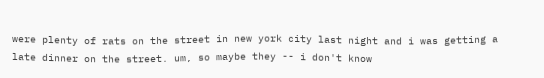were plenty of rats on the street in new york city last night and i was getting a late dinner on the street. um, so maybe they -- i don't know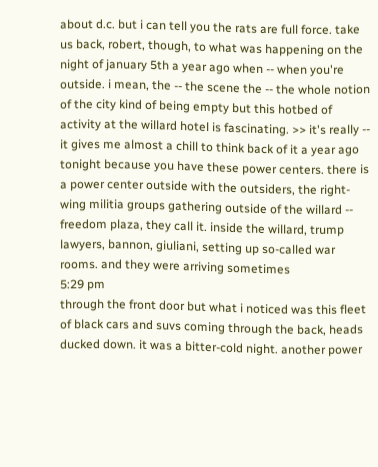about d.c. but i can tell you the rats are full force. take us back, robert, though, to what was happening on the night of january 5th a year ago when -- when you're outside. i mean, the -- the scene the -- the whole notion of the city kind of being empty but this hotbed of activity at the willard hotel is fascinating. >> it's really -- it gives me almost a chill to think back of it a year ago tonight because you have these power centers. there is a power center outside with the outsiders, the right-wing militia groups gathering outside of the willard -- freedom plaza, they call it. inside the willard, trump lawyers, bannon, giuliani, setting up so-called war rooms. and they were arriving sometimes
5:29 pm
through the front door but what i noticed was this fleet of black cars and suvs coming through the back, heads ducked down. it was a bitter-cold night. another power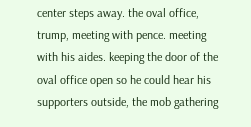center steps away. the oval office, trump, meeting with pence. meeting with his aides. keeping the door of the oval office open so he could hear his supporters outside, the mob gathering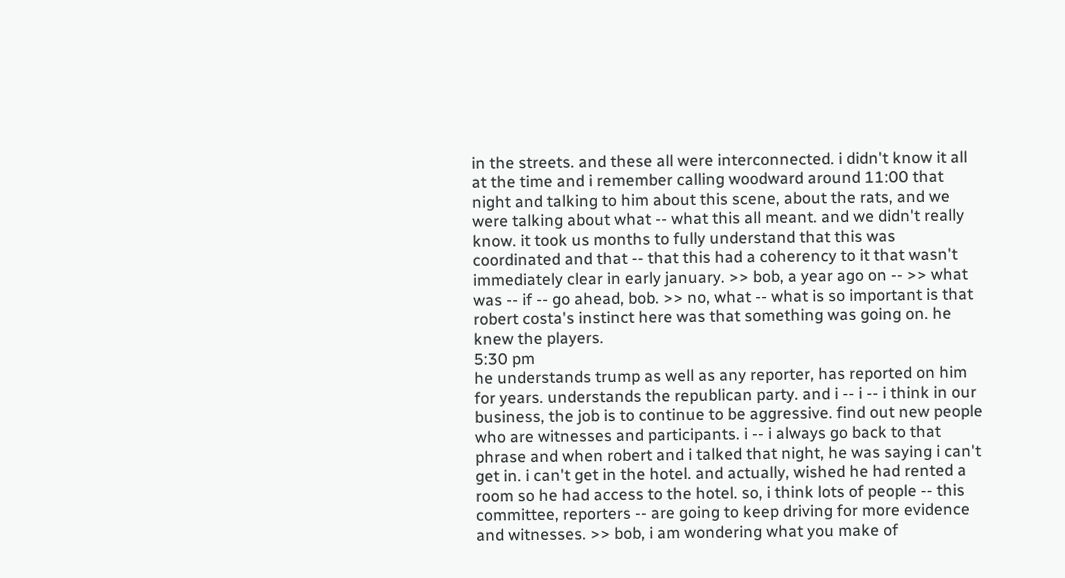in the streets. and these all were interconnected. i didn't know it all at the time and i remember calling woodward around 11:00 that night and talking to him about this scene, about the rats, and we were talking about what -- what this all meant. and we didn't really know. it took us months to fully understand that this was coordinated and that -- that this had a coherency to it that wasn't immediately clear in early january. >> bob, a year ago on -- >> what was -- if -- go ahead, bob. >> no, what -- what is so important is that robert costa's instinct here was that something was going on. he knew the players.
5:30 pm
he understands trump as well as any reporter, has reported on him for years. understands the republican party. and i -- i -- i think in our business, the job is to continue to be aggressive. find out new people who are witnesses and participants. i -- i always go back to that phrase and when robert and i talked that night, he was saying i can't get in. i can't get in the hotel. and actually, wished he had rented a room so he had access to the hotel. so, i think lots of people -- this committee, reporters -- are going to keep driving for more evidence and witnesses. >> bob, i am wondering what you make of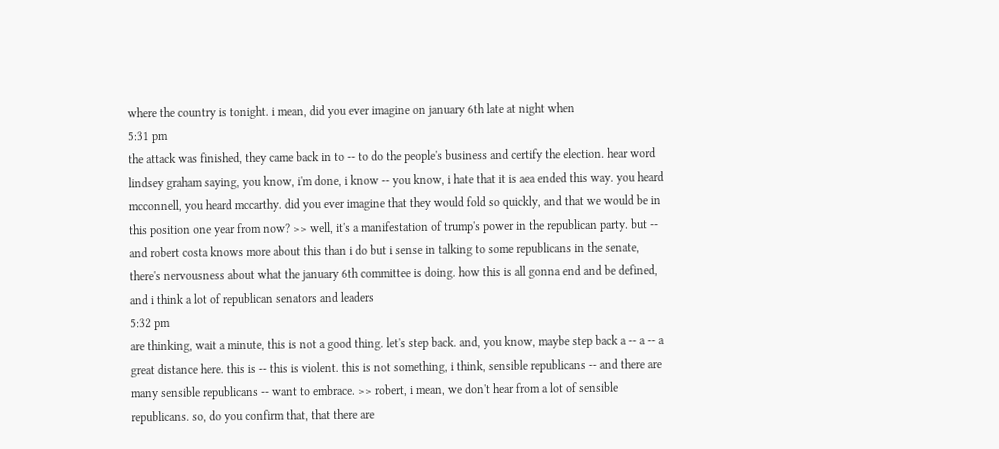where the country is tonight. i mean, did you ever imagine on january 6th late at night when
5:31 pm
the attack was finished, they came back in to -- to do the people's business and certify the election. hear word lindsey graham saying, you know, i'm done, i know -- you know, i hate that it is aea ended this way. you heard mcconnell, you heard mccarthy. did you ever imagine that they would fold so quickly, and that we would be in this position one year from now? >> well, it's a manifestation of trump's power in the republican party. but -- and robert costa knows more about this than i do but i sense in talking to some republicans in the senate, there's nervousness about what the january 6th committee is doing. how this is all gonna end and be defined, and i think a lot of republican senators and leaders
5:32 pm
are thinking, wait a minute, this is not a good thing. let's step back. and, you know, maybe step back a -- a -- a great distance here. this is -- this is violent. this is not something, i think, sensible republicans -- and there are many sensible republicans -- want to embrace. >> robert, i mean, we don't hear from a lot of sensible republicans. so, do you confirm that, that there are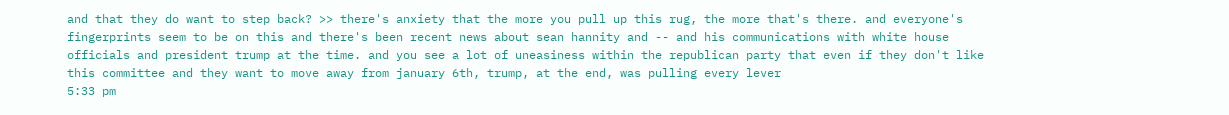and that they do want to step back? >> there's anxiety that the more you pull up this rug, the more that's there. and everyone's fingerprints seem to be on this and there's been recent news about sean hannity and -- and his communications with white house officials and president trump at the time. and you see a lot of uneasiness within the republican party that even if they don't like this committee and they want to move away from january 6th, trump, at the end, was pulling every lever
5:33 pm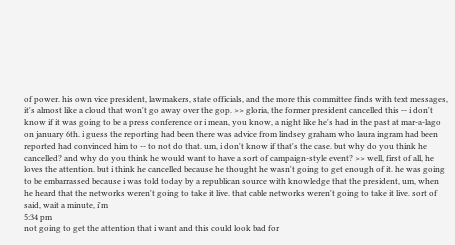of power. his own vice president, lawmakers, state officials, and the more this committee finds with text messages, it's almost like a cloud that won't go away over the gop. >> gloria, the former president cancelled this -- i don't know if it was going to be a press conference or i mean, you know, a night like he's had in the past at mar-a-lago on january 6th. i guess the reporting had been there was advice from lindsey graham who laura ingram had been reported had convinced him to -- to not do that. um, i don't know if that's the case. but why do you think he cancelled? and why do you think he would want to have a sort of campaign-style event? >> well, first of all, he loves the attention. but i think he cancelled because he thought he wasn't going to get enough of it. he was going to be embarrassed because i was told today by a republican source with knowledge that the president, um, when he heard that the networks weren't going to take it live. that cable networks weren't going to take it live. sort of said, wait a minute, i'm
5:34 pm
not going to get the attention that i want and this could look bad for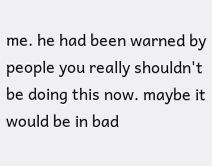me. he had been warned by people you really shouldn't be doing this now. maybe it would be in bad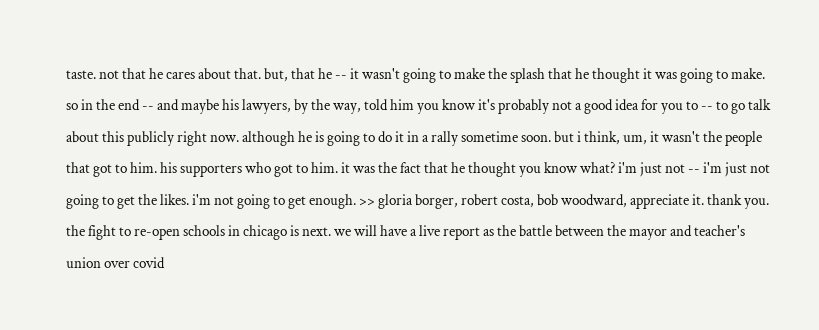taste. not that he cares about that. but, that he -- it wasn't going to make the splash that he thought it was going to make. so in the end -- and maybe his lawyers, by the way, told him you know it's probably not a good idea for you to -- to go talk about this publicly right now. although he is going to do it in a rally sometime soon. but i think, um, it wasn't the people that got to him. his supporters who got to him. it was the fact that he thought you know what? i'm just not -- i'm just not going to get the likes. i'm not going to get enough. >> gloria borger, robert costa, bob woodward, appreciate it. thank you. the fight to re-open schools in chicago is next. we will have a live report as the battle between the mayor and teacher's union over covid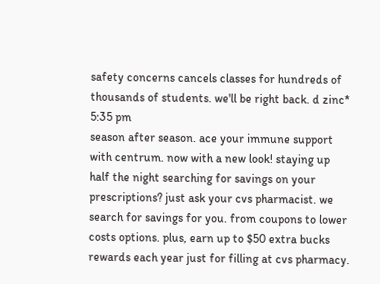safety concerns cancels classes for hundreds of thousands of students. we'll be right back. d zinc*
5:35 pm
season after season. ace your immune support with centrum. now with a new look! staying up half the night searching for savings on your prescriptions? just ask your cvs pharmacist. we search for savings for you. from coupons to lower costs options. plus, earn up to $50 extra bucks rewards each year just for filling at cvs pharmacy.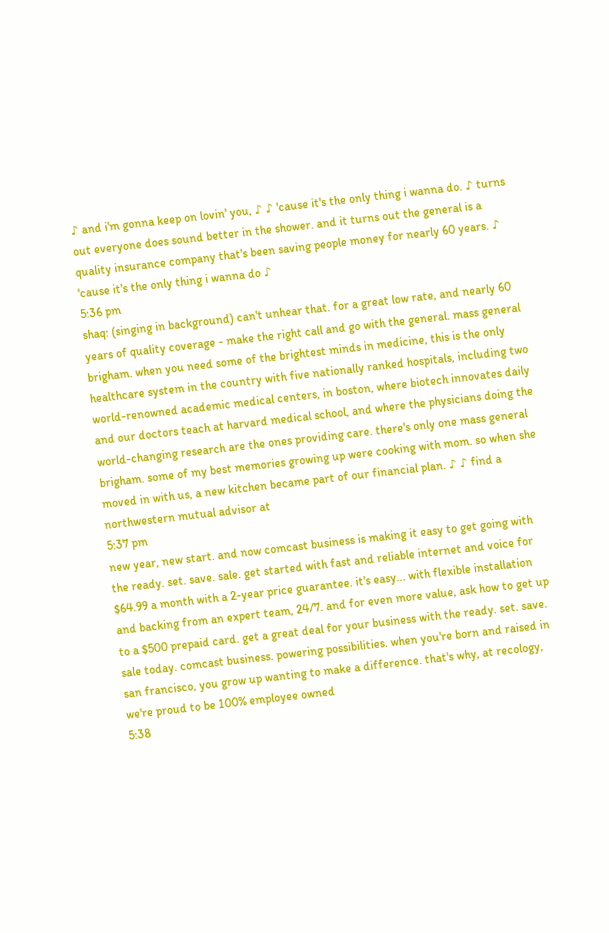♪ and i'm gonna keep on lovin' you, ♪ ♪ 'cause it's the only thing i wanna do. ♪ turns out everyone does sound better in the shower. and it turns out the general is a quality insurance company that's been saving people money for nearly 60 years. ♪ 'cause it's the only thing i wanna do ♪
5:36 pm
shaq: (singing in background) can't unhear that. for a great low rate, and nearly 60 years of quality coverage - make the right call and go with the general. mass general brigham. when you need some of the brightest minds in medicine, this is the only healthcare system in the country with five nationally ranked hospitals, including two world-renowned academic medical centers, in boston, where biotech innovates daily and our doctors teach at harvard medical school, and where the physicians doing the world-changing research are the ones providing care. there's only one mass general brigham. some of my best memories growing up were cooking with mom. so when she moved in with us, a new kitchen became part of our financial plan. ♪ ♪ find a northwestern mutual advisor at
5:37 pm
new year, new start. and now comcast business is making it easy to get going with the ready. set. save. sale. get started with fast and reliable internet and voice for $64.99 a month with a 2-year price guarantee. it's easy... with flexible installation and backing from an expert team, 24/7. and for even more value, ask how to get up to a $500 prepaid card. get a great deal for your business with the ready. set. save. sale today. comcast business. powering possibilities. when you're born and raised in san francisco, you grow up wanting to make a difference. that's why, at recology, we're proud to be 100% employee owned
5:38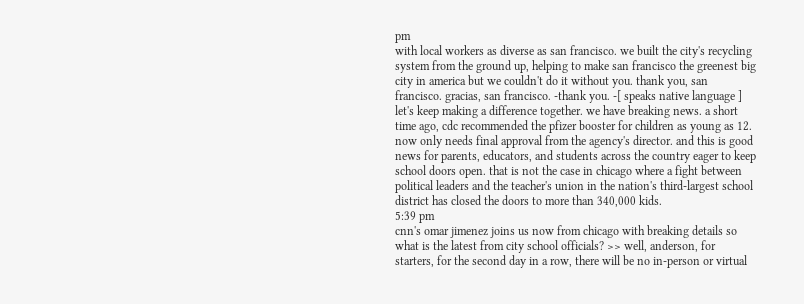pm
with local workers as diverse as san francisco. we built the city's recycling system from the ground up, helping to make san francisco the greenest big city in america but we couldn't do it without you. thank you, san francisco. gracias, san francisco. -thank you. -[ speaks native language ] let's keep making a difference together. we have breaking news. a short time ago, cdc recommended the pfizer booster for children as young as 12. now only needs final approval from the agency's director. and this is good news for parents, educators, and students across the country eager to keep school doors open. that is not the case in chicago where a fight between political leaders and the teacher's union in the nation's third-largest school district has closed the doors to more than 340,000 kids.
5:39 pm
cnn's omar jimenez joins us now from chicago with breaking details so what is the latest from city school officials? >> well, anderson, for starters, for the second day in a row, there will be no in-person or virtual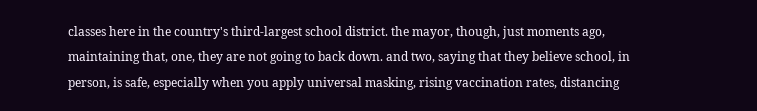classes here in the country's third-largest school district. the mayor, though, just moments ago, maintaining that, one, they are not going to back down. and two, saying that they believe school, in person, is safe, especially when you apply universal masking, rising vaccination rates, distancing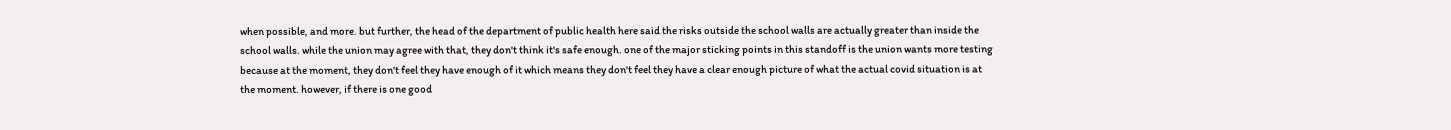when possible, and more. but further, the head of the department of public health here said the risks outside the school walls are actually greater than inside the school walls. while the union may agree with that, they don't think it's safe enough. one of the major sticking points in this standoff is the union wants more testing because at the moment, they don't feel they have enough of it which means they don't feel they have a clear enough picture of what the actual covid situation is at the moment. however, if there is one good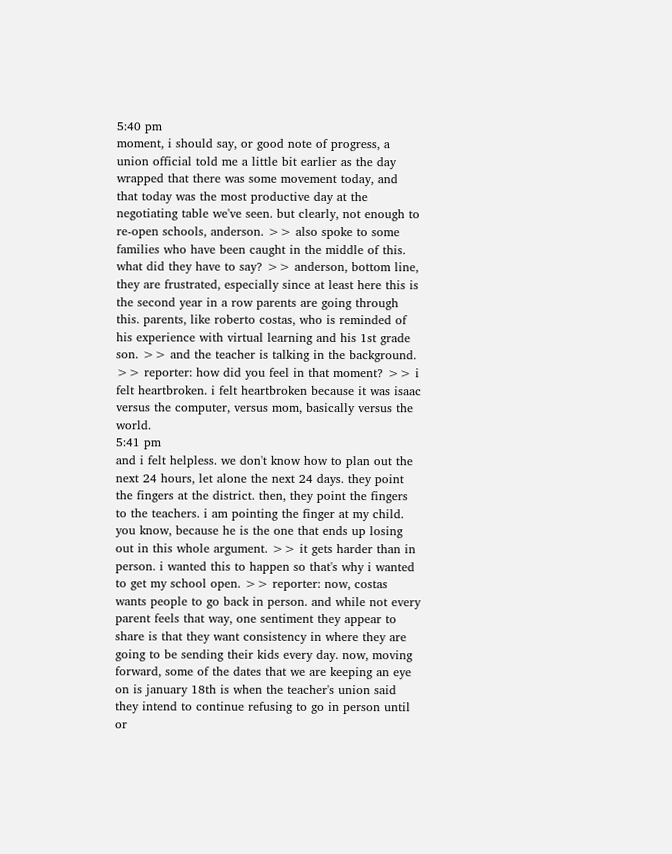5:40 pm
moment, i should say, or good note of progress, a union official told me a little bit earlier as the day wrapped that there was some movement today, and that today was the most productive day at the negotiating table we've seen. but clearly, not enough to re-open schools, anderson. >> also spoke to some families who have been caught in the middle of this. what did they have to say? >> anderson, bottom line, they are frustrated, especially since at least here this is the second year in a row parents are going through this. parents, like roberto costas, who is reminded of his experience with virtual learning and his 1st grade son. >> and the teacher is talking in the background. >> reporter: how did you feel in that moment? >> i felt heartbroken. i felt heartbroken because it was isaac versus the computer, versus mom, basically versus the world.
5:41 pm
and i felt helpless. we don't know how to plan out the next 24 hours, let alone the next 24 days. they point the fingers at the district. then, they point the fingers to the teachers. i am pointing the finger at my child. you know, because he is the one that ends up losing out in this whole argument. >> it gets harder than in person. i wanted this to happen so that's why i wanted to get my school open. >> reporter: now, costas wants people to go back in person. and while not every parent feels that way, one sentiment they appear to share is that they want consistency in where they are going to be sending their kids every day. now, moving forward, some of the dates that we are keeping an eye on is january 18th is when the teacher's union said they intend to continue refusing to go in person until or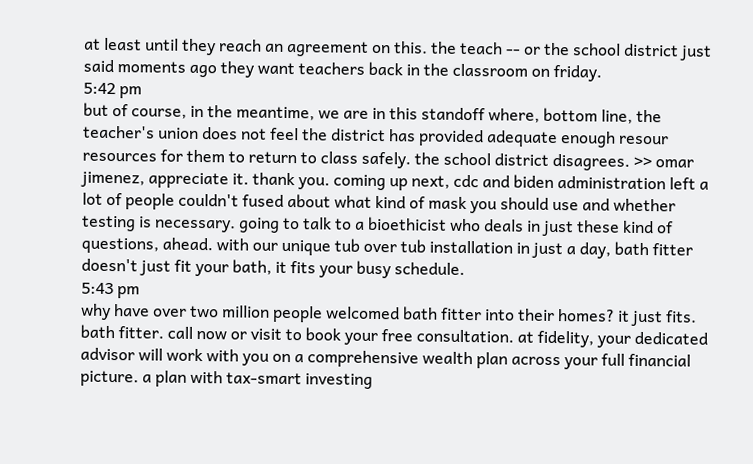at least until they reach an agreement on this. the teach -- or the school district just said moments ago they want teachers back in the classroom on friday.
5:42 pm
but of course, in the meantime, we are in this standoff where, bottom line, the teacher's union does not feel the district has provided adequate enough resour resources for them to return to class safely. the school district disagrees. >> omar jimenez, appreciate it. thank you. coming up next, cdc and biden administration left a lot of people couldn't fused about what kind of mask you should use and whether testing is necessary. going to talk to a bioethicist who deals in just these kind of questions, ahead. with our unique tub over tub installation in just a day, bath fitter doesn't just fit your bath, it fits your busy schedule.
5:43 pm
why have over two million people welcomed bath fitter into their homes? it just fits. bath fitter. call now or visit to book your free consultation. at fidelity, your dedicated advisor will work with you on a comprehensive wealth plan across your full financial picture. a plan with tax-smart investing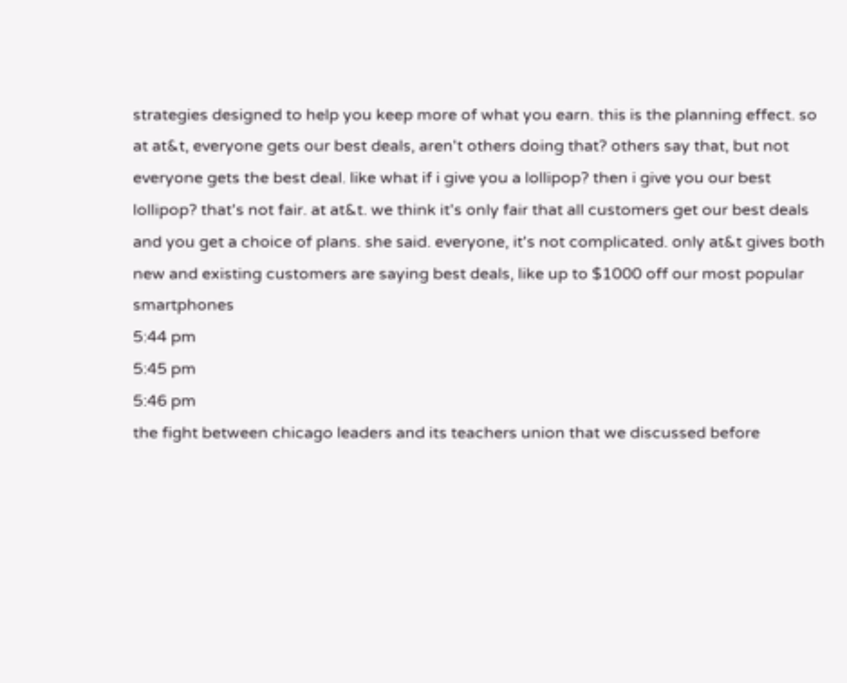strategies designed to help you keep more of what you earn. this is the planning effect. so at at&t, everyone gets our best deals, aren't others doing that? others say that, but not everyone gets the best deal. like what if i give you a lollipop? then i give you our best lollipop? that's not fair. at at&t. we think it's only fair that all customers get our best deals and you get a choice of plans. she said. everyone, it's not complicated. only at&t gives both new and existing customers are saying best deals, like up to $1000 off our most popular smartphones
5:44 pm
5:45 pm
5:46 pm
the fight between chicago leaders and its teachers union that we discussed before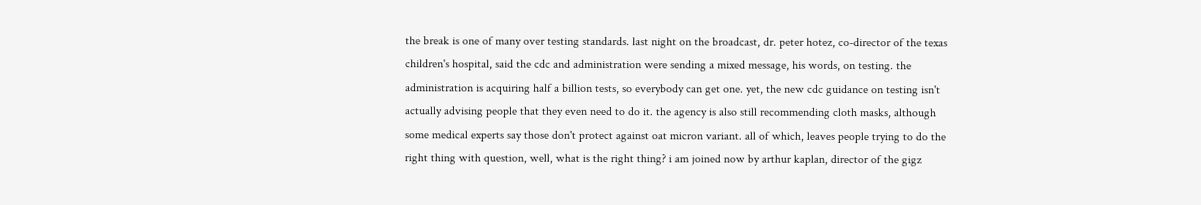the break is one of many over testing standards. last night on the broadcast, dr. peter hotez, co-director of the texas children's hospital, said the cdc and administration were sending a mixed message, his words, on testing. the administration is acquiring half a billion tests, so everybody can get one. yet, the new cdc guidance on testing isn't actually advising people that they even need to do it. the agency is also still recommending cloth masks, although some medical experts say those don't protect against oat micron variant. all of which, leaves people trying to do the right thing with question, well, what is the right thing? i am joined now by arthur kaplan, director of the gigz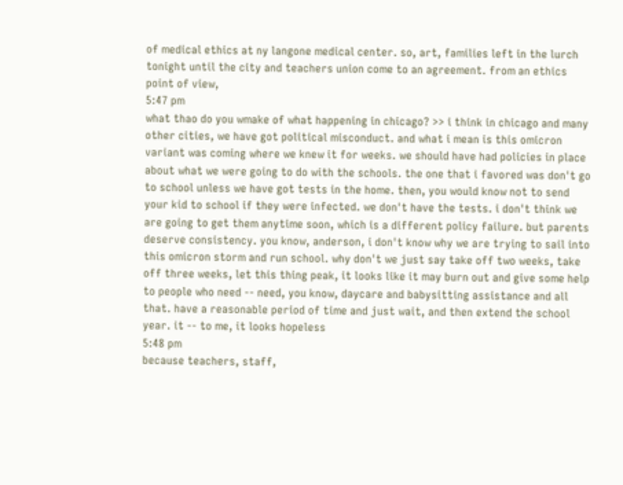of medical ethics at ny langone medical center. so, art, families left in the lurch tonight until the city and teachers union come to an agreement. from an ethics point of view,
5:47 pm
what thao do you wmake of what happening in chicago? >> i think in chicago and many other cities, we have got political misconduct. and what i mean is this omicron variant was coming where we knew it for weeks. we should have had policies in place about what we were going to do with the schools. the one that i favored was don't go to school unless we have got tests in the home. then, you would know not to send your kid to school if they were infected. we don't have the tests. i don't think we are going to get them anytime soon, which is a different policy failure. but parents deserve consistency. you know, anderson, i don't know why we are trying to sail into this omicron storm and run school. why don't we just say take off two weeks, take off three weeks, let this thing peak, it looks like it may burn out and give some help to people who need -- need, you know, daycare and babysitting assistance and all that. have a reasonable period of time and just wait, and then extend the school year. it -- to me, it looks hopeless
5:48 pm
because teachers, staff,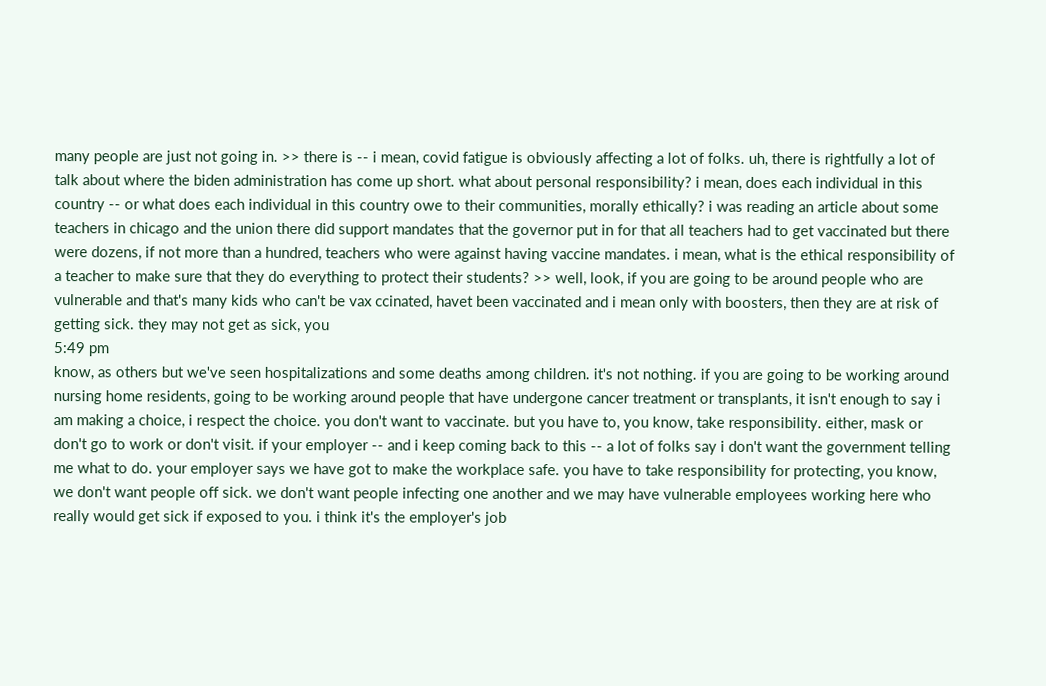many people are just not going in. >> there is -- i mean, covid fatigue is obviously affecting a lot of folks. uh, there is rightfully a lot of talk about where the biden administration has come up short. what about personal responsibility? i mean, does each individual in this country -- or what does each individual in this country owe to their communities, morally ethically? i was reading an article about some teachers in chicago and the union there did support mandates that the governor put in for that all teachers had to get vaccinated but there were dozens, if not more than a hundred, teachers who were against having vaccine mandates. i mean, what is the ethical responsibility of a teacher to make sure that they do everything to protect their students? >> well, look, if you are going to be around people who are vulnerable and that's many kids who can't be vax ccinated, havet been vaccinated and i mean only with boosters, then they are at risk of getting sick. they may not get as sick, you
5:49 pm
know, as others but we've seen hospitalizations and some deaths among children. it's not nothing. if you are going to be working around nursing home residents, going to be working around people that have undergone cancer treatment or transplants, it isn't enough to say i am making a choice, i respect the choice. you don't want to vaccinate. but you have to, you know, take responsibility. either, mask or don't go to work or don't visit. if your employer -- and i keep coming back to this -- a lot of folks say i don't want the government telling me what to do. your employer says we have got to make the workplace safe. you have to take responsibility for protecting, you know, we don't want people off sick. we don't want people infecting one another and we may have vulnerable employees working here who really would get sick if exposed to you. i think it's the employer's job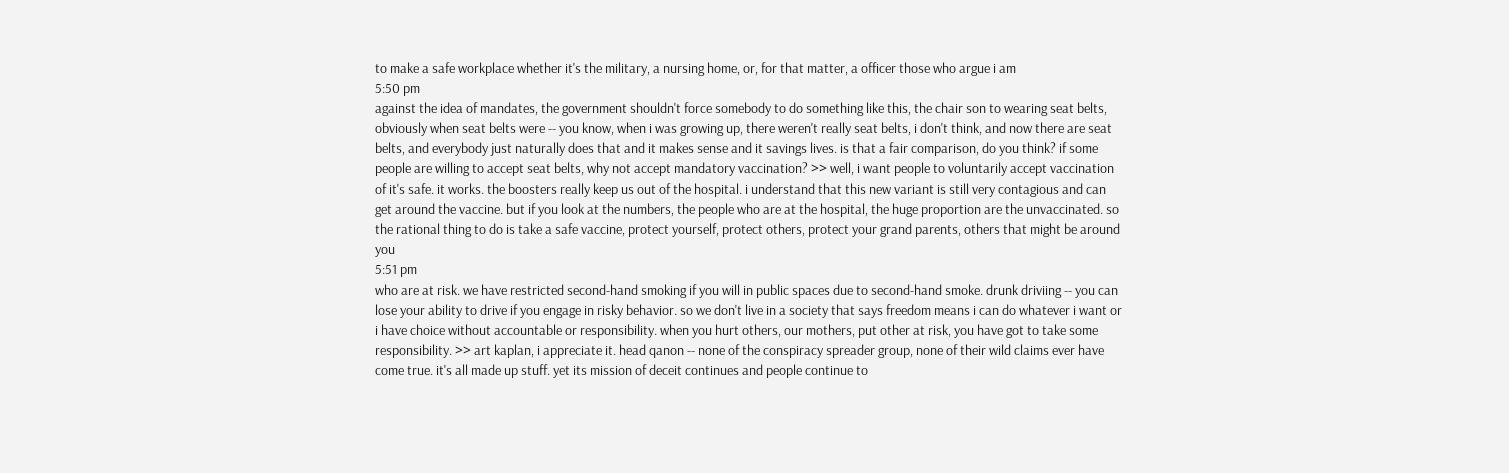to make a safe workplace whether it's the military, a nursing home, or, for that matter, a officer those who argue i am
5:50 pm
against the idea of mandates, the government shouldn't force somebody to do something like this, the chair son to wearing seat belts, obviously when seat belts were -- you know, when i was growing up, there weren't really seat belts, i don't think, and now there are seat belts, and everybody just naturally does that and it makes sense and it savings lives. is that a fair comparison, do you think? if some people are willing to accept seat belts, why not accept mandatory vaccination? >> well, i want people to voluntarily accept vaccination of it's safe. it works. the boosters really keep us out of the hospital. i understand that this new variant is still very contagious and can get around the vaccine. but if you look at the numbers, the people who are at the hospital, the huge proportion are the unvaccinated. so the rational thing to do is take a safe vaccine, protect yourself, protect others, protect your grand parents, others that might be around you
5:51 pm
who are at risk. we have restricted second-hand smoking if you will in public spaces due to second-hand smoke. drunk driviing -- you can lose your ability to drive if you engage in risky behavior. so we don't live in a society that says freedom means i can do whatever i want or i have choice without accountable or responsibility. when you hurt others, our mothers, put other at risk, you have got to take some responsibility. >> art kaplan, i appreciate it. head qanon -- none of the conspiracy spreader group, none of their wild claims ever have come true. it's all made up stuff. yet its mission of deceit continues and people continue to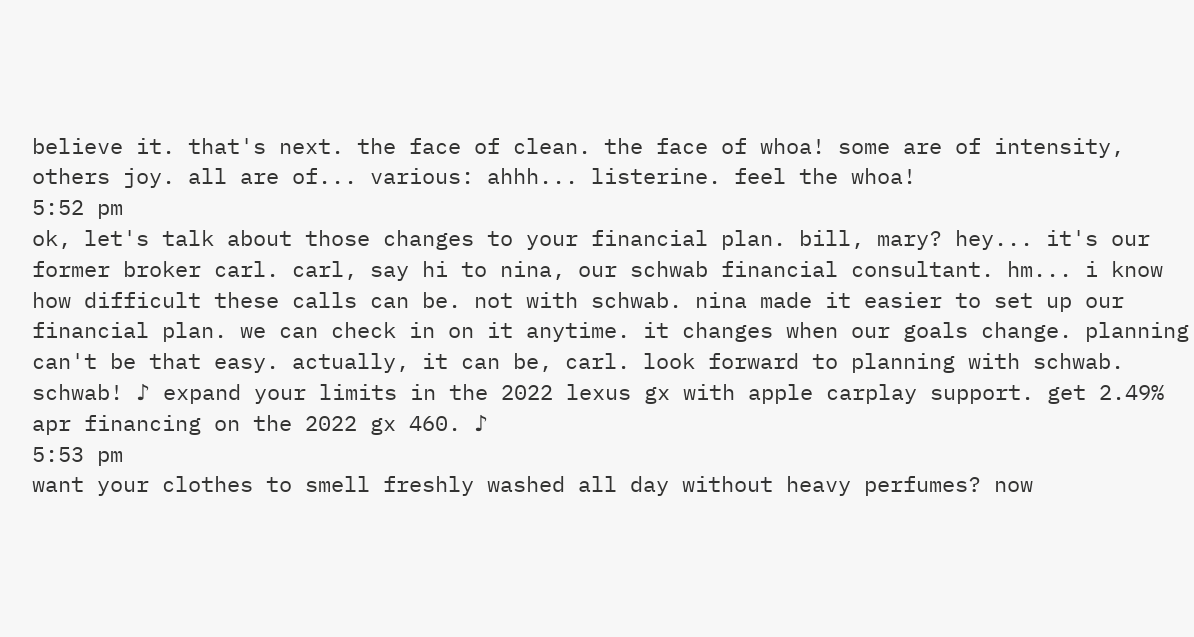believe it. that's next. the face of clean. the face of whoa! some are of intensity, others joy. all are of... various: ahhh... listerine. feel the whoa!
5:52 pm
ok, let's talk about those changes to your financial plan. bill, mary? hey... it's our former broker carl. carl, say hi to nina, our schwab financial consultant. hm... i know how difficult these calls can be. not with schwab. nina made it easier to set up our financial plan. we can check in on it anytime. it changes when our goals change. planning can't be that easy. actually, it can be, carl. look forward to planning with schwab. schwab! ♪ expand your limits in the 2022 lexus gx with apple carplay support. get 2.49% apr financing on the 2022 gx 460. ♪
5:53 pm
want your clothes to smell freshly washed all day without heavy perfumes? now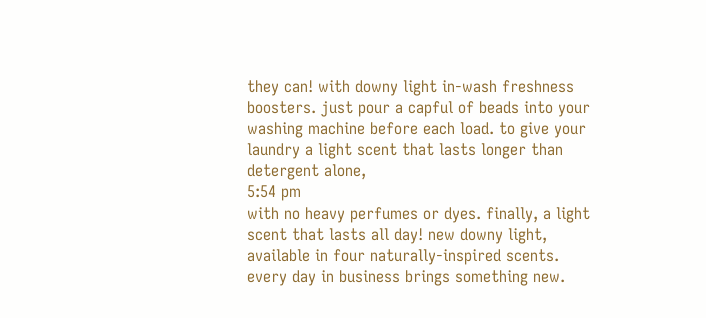they can! with downy light in-wash freshness boosters. just pour a capful of beads into your washing machine before each load. to give your laundry a light scent that lasts longer than detergent alone,
5:54 pm
with no heavy perfumes or dyes. finally, a light scent that lasts all day! new downy light, available in four naturally-inspired scents. every day in business brings something new.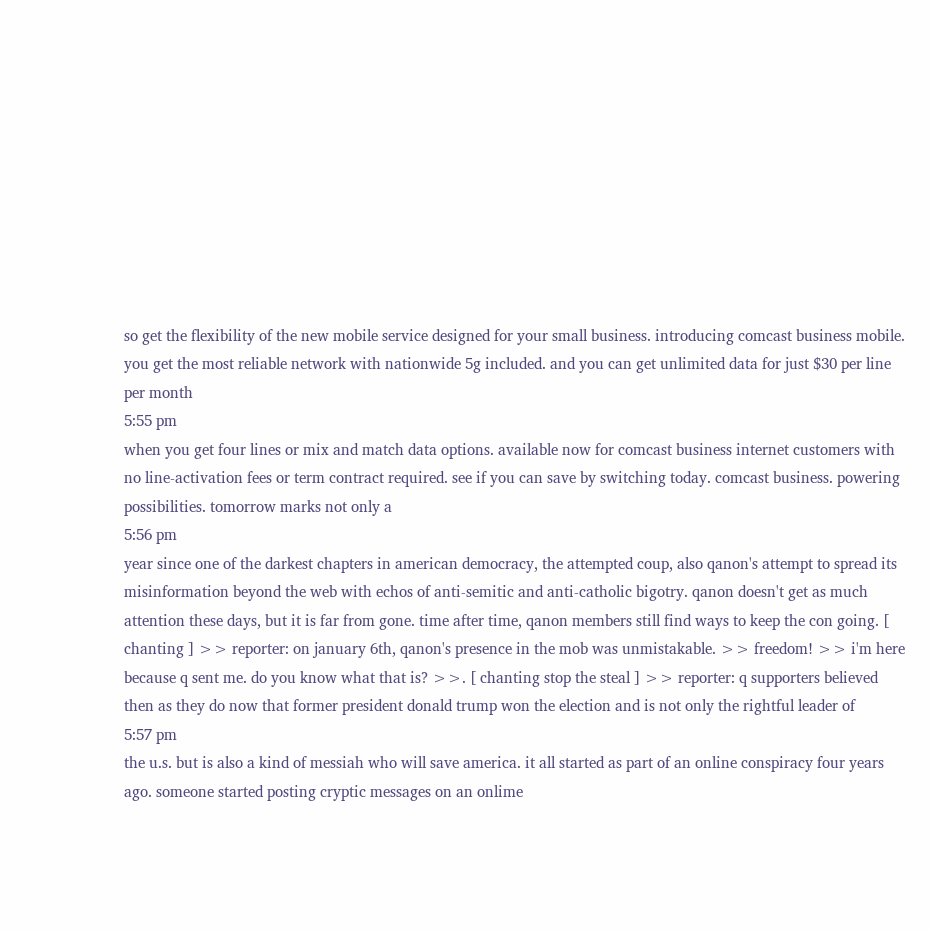so get the flexibility of the new mobile service designed for your small business. introducing comcast business mobile. you get the most reliable network with nationwide 5g included. and you can get unlimited data for just $30 per line per month
5:55 pm
when you get four lines or mix and match data options. available now for comcast business internet customers with no line-activation fees or term contract required. see if you can save by switching today. comcast business. powering possibilities. tomorrow marks not only a
5:56 pm
year since one of the darkest chapters in american democracy, the attempted coup, also qanon's attempt to spread its misinformation beyond the web with echos of anti-semitic and anti-catholic bigotry. qanon doesn't get as much attention these days, but it is far from gone. time after time, qanon members still find ways to keep the con going. [ chanting ] >> reporter: on january 6th, qanon's presence in the mob was unmistakable. >> freedom! >> i'm here because q sent me. do you know what that is? >>. [ chanting stop the steal ] >> reporter: q supporters believed then as they do now that former president donald trump won the election and is not only the rightful leader of
5:57 pm
the u.s. but is also a kind of messiah who will save america. it all started as part of an online conspiracy four years ago. someone started posting cryptic messages on an onlime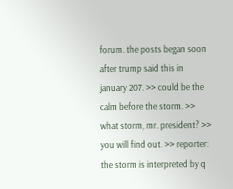forum. the posts began soon after trump said this in january 207. >> could be the calm before the storm. >> what storm, mr. president? >> you will find out. >> reporter: the storm is interpreted by q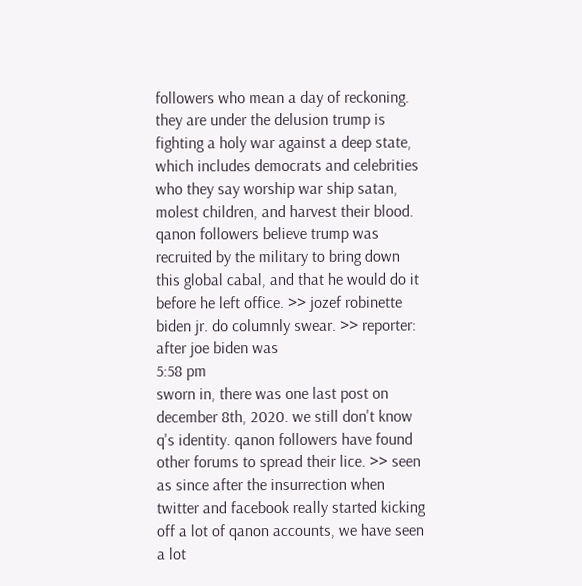followers who mean a day of reckoning. they are under the delusion trump is fighting a holy war against a deep state, which includes democrats and celebrities who they say worship war ship satan, molest children, and harvest their blood. qanon followers believe trump was recruited by the military to bring down this global cabal, and that he would do it before he left office. >> jozef robinette biden jr. do columnly swear. >> reporter: after joe biden was
5:58 pm
sworn in, there was one last post on december 8th, 2020. we still don't know q's identity. qanon followers have found other forums to spread their lice. >> seen as since after the insurrection when twitter and facebook really started kicking off a lot of qanon accounts, we have seen a lot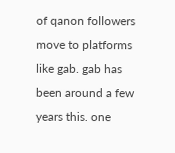of qanon followers move to platforms like gab. gab has been around a few years this. one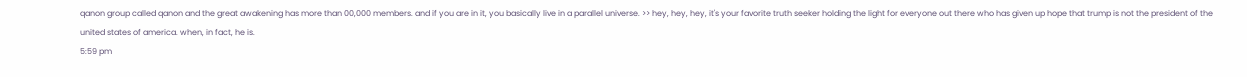qanon group called qanon and the great awakening has more than 00,000 members. and if you are in it, you basically live in a parallel universe. >> hey, hey, hey, it's your favorite truth seeker holding the light for everyone out there who has given up hope that trump is not the president of the united states of america. when, in fact, he is.
5:59 pm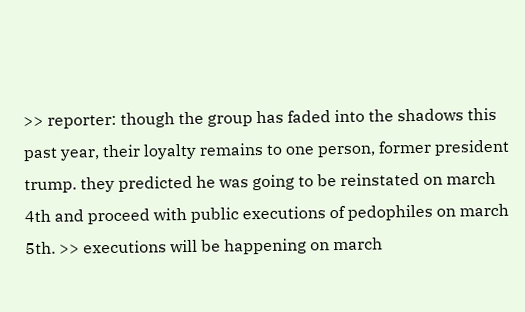>> reporter: though the group has faded into the shadows this past year, their loyalty remains to one person, former president trump. they predicted he was going to be reinstated on march 4th and proceed with public executions of pedophiles on march 5th. >> executions will be happening on march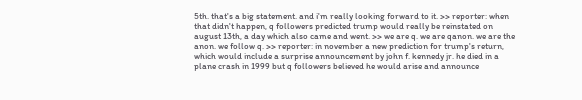5th. that's a big statement. and i'm really looking forward to it. >> reporter: when that didn't happen, q followers predicted trump would really be reinstated on august 13th, a day which also came and went. >> we are q. we are qanon. we are the anon. we follow q. >> reporter: in november a new prediction for trump's return, which would include a surprise announcement by john f. kennedy jr. he died in a plane crash in 1999 but q followers believed he would arise and announce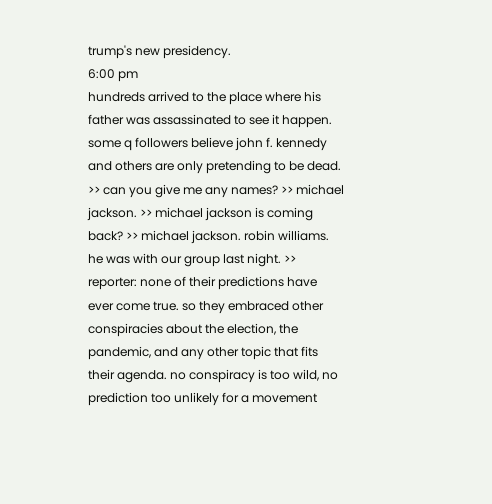trump's new presidency.
6:00 pm
hundreds arrived to the place where his father was assassinated to see it happen. some q followers believe john f. kennedy and others are only pretending to be dead. >> can you give me any names? >> michael jackson. >> michael jackson is coming back? >> michael jackson. robin williams. he was with our group last night. >> reporter: none of their predictions have ever come true. so they embraced other conspiracies about the election, the pandemic, and any other topic that fits their agenda. no conspiracy is too wild, no prediction too unlikely for a movement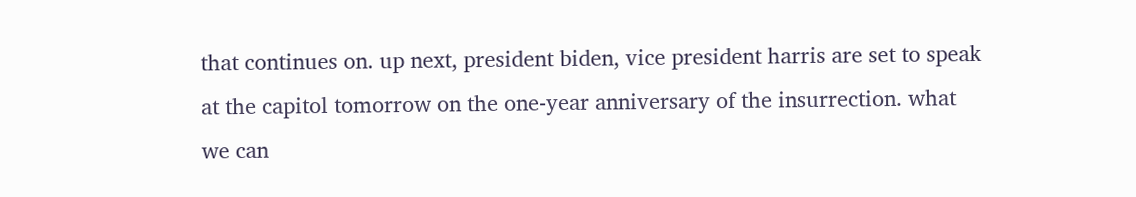that continues on. up next, president biden, vice president harris are set to speak at the capitol tomorrow on the one-year anniversary of the insurrection. what we can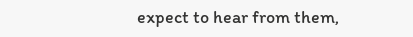expect to hear from them,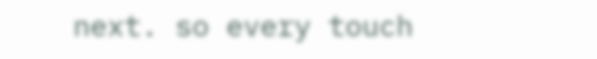next. so every touch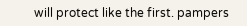will protect like the first. pampers